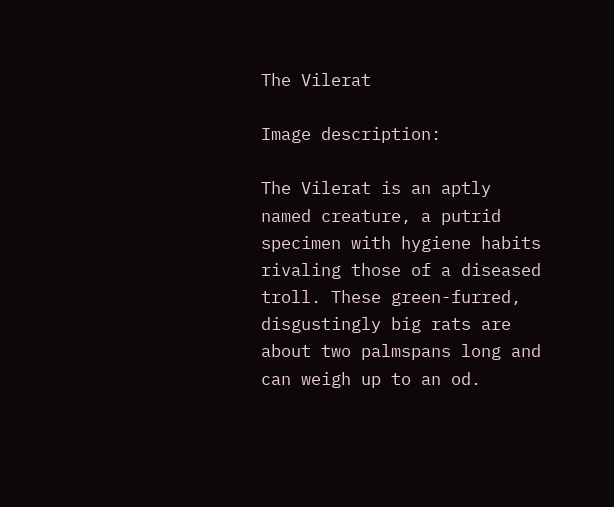The Vilerat

Image description:

The Vilerat is an aptly named creature, a putrid specimen with hygiene habits rivaling those of a diseased troll. These green-furred, disgustingly big rats are about two palmspans long and can weigh up to an od.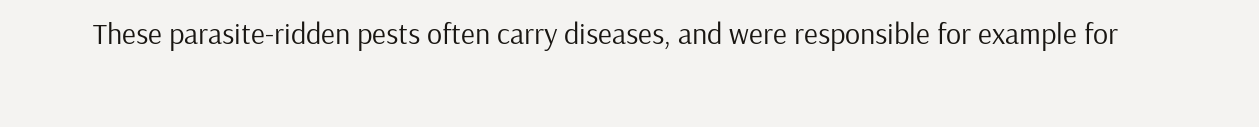These parasite-ridden pests often carry diseases, and were responsible for example for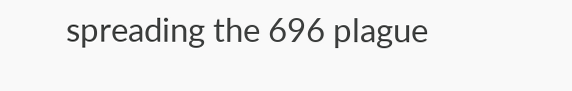spreading the 696 plague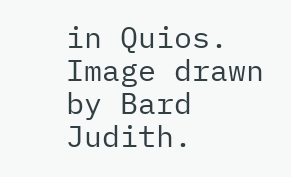in Quios. Image drawn by Bard Judith.